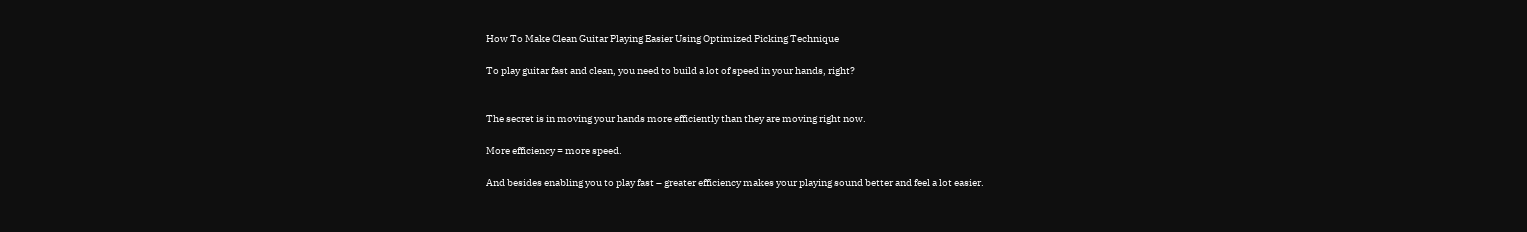How To Make Clean Guitar Playing Easier Using Optimized Picking Technique

To play guitar fast and clean, you need to build a lot of speed in your hands, right?


The secret is in moving your hands more efficiently than they are moving right now.

More efficiency = more speed.

And besides enabling you to play fast – greater efficiency makes your playing sound better and feel a lot easier.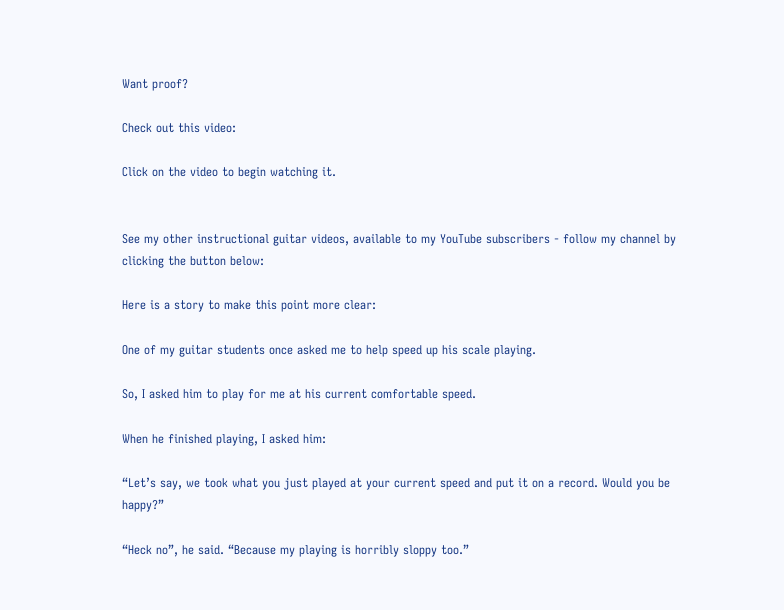Want proof?

Check out this video:

Click on the video to begin watching it.


See my other instructional guitar videos, available to my YouTube subscribers - follow my channel by clicking the button below:

Here is a story to make this point more clear:

One of my guitar students once asked me to help speed up his scale playing.

So, I asked him to play for me at his current comfortable speed.

When he finished playing, I asked him:

“Let’s say, we took what you just played at your current speed and put it on a record. Would you be happy?”

“Heck no”, he said. “Because my playing is horribly sloppy too.”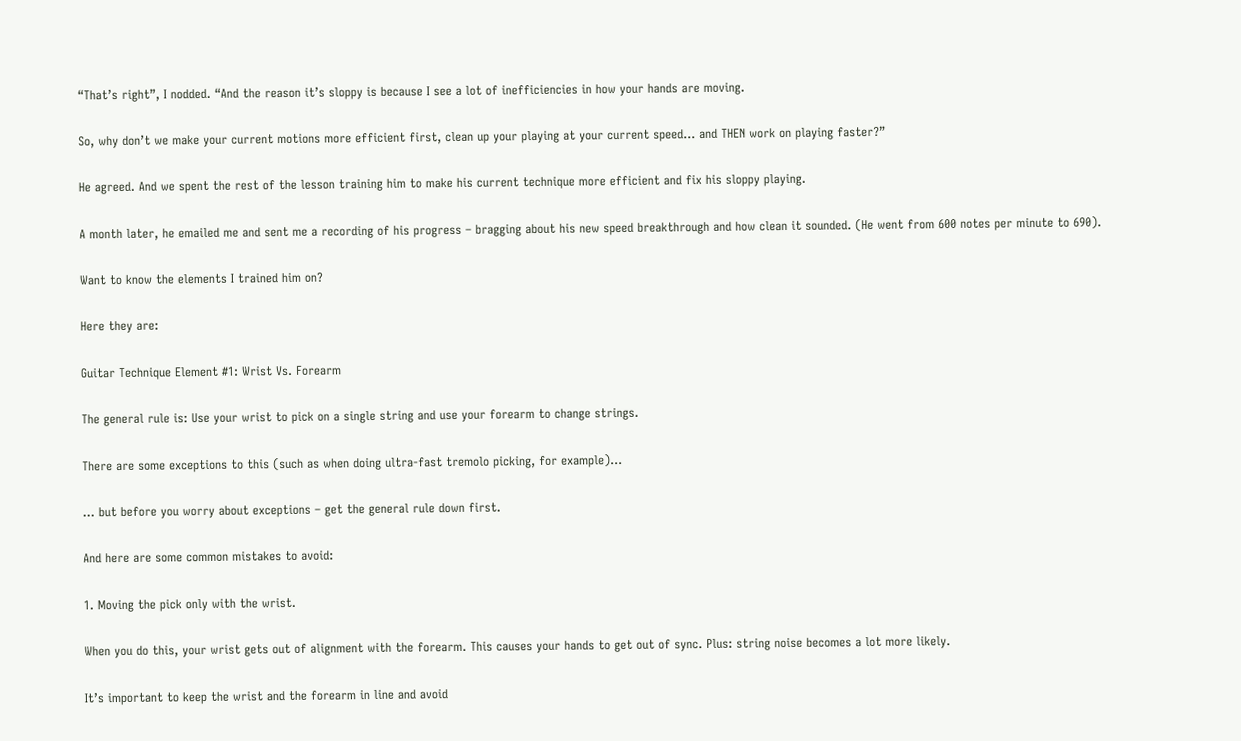“That’s right”, I nodded. “And the reason it’s sloppy is because I see a lot of inefficiencies in how your hands are moving.

So, why don’t we make your current motions more efficient first, clean up your playing at your current speed… and THEN work on playing faster?”

He agreed. And we spent the rest of the lesson training him to make his current technique more efficient and fix his sloppy playing.

A month later, he emailed me and sent me a recording of his progress – bragging about his new speed breakthrough and how clean it sounded. (He went from 600 notes per minute to 690).

Want to know the elements I trained him on?

Here they are:

Guitar Technique Element #1: Wrist Vs. Forearm

The general rule is: Use your wrist to pick on a single string and use your forearm to change strings.

There are some exceptions to this (such as when doing ultra-fast tremolo picking, for example)…

… but before you worry about exceptions – get the general rule down first.

And here are some common mistakes to avoid:

1. Moving the pick only with the wrist.

When you do this, your wrist gets out of alignment with the forearm. This causes your hands to get out of sync. Plus: string noise becomes a lot more likely.

It’s important to keep the wrist and the forearm in line and avoid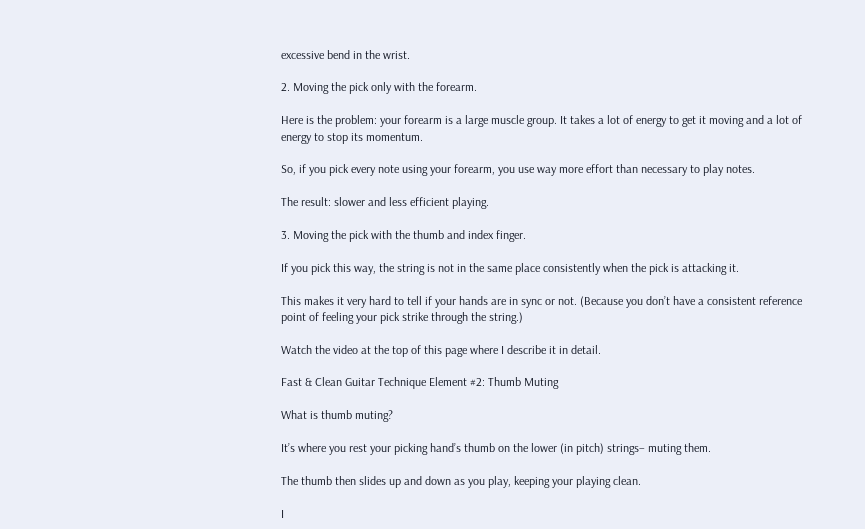excessive bend in the wrist.

2. Moving the pick only with the forearm.

Here is the problem: your forearm is a large muscle group. It takes a lot of energy to get it moving and a lot of energy to stop its momentum.

So, if you pick every note using your forearm, you use way more effort than necessary to play notes.

The result: slower and less efficient playing.

3. Moving the pick with the thumb and index finger.

If you pick this way, the string is not in the same place consistently when the pick is attacking it.

This makes it very hard to tell if your hands are in sync or not. (Because you don’t have a consistent reference point of feeling your pick strike through the string.)

Watch the video at the top of this page where I describe it in detail.

Fast & Clean Guitar Technique Element #2: Thumb Muting

What is thumb muting?

It’s where you rest your picking hand’s thumb on the lower (in pitch) strings– muting them.

The thumb then slides up and down as you play, keeping your playing clean.

I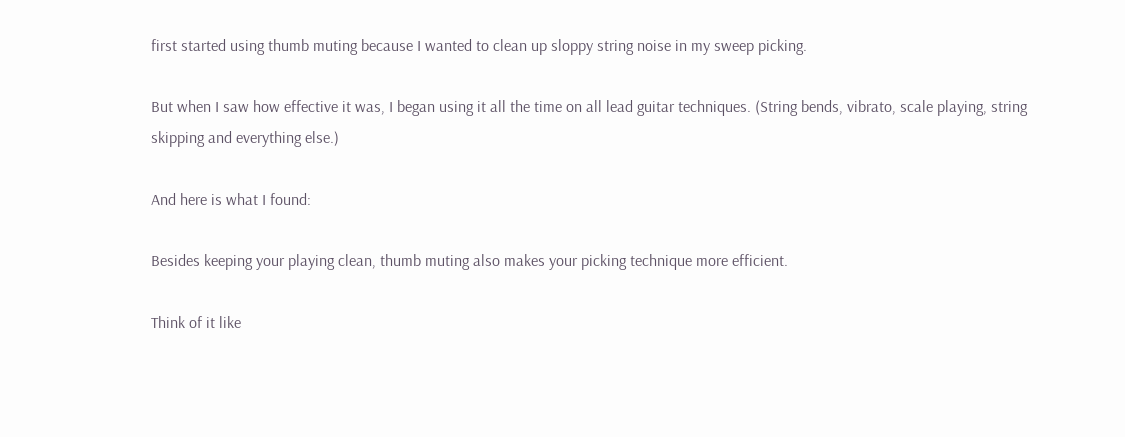first started using thumb muting because I wanted to clean up sloppy string noise in my sweep picking.

But when I saw how effective it was, I began using it all the time on all lead guitar techniques. (String bends, vibrato, scale playing, string skipping and everything else.)

And here is what I found:

Besides keeping your playing clean, thumb muting also makes your picking technique more efficient.

Think of it like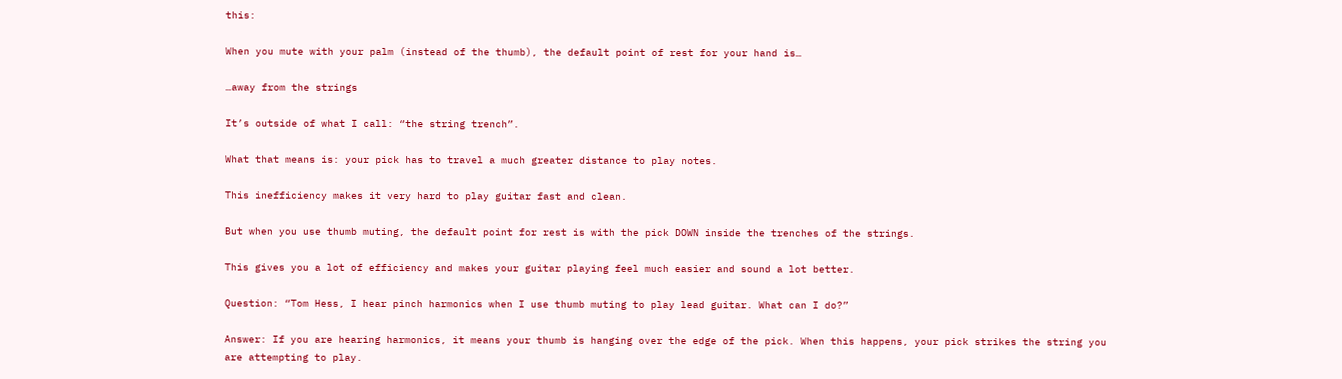this:

When you mute with your palm (instead of the thumb), the default point of rest for your hand is…

…away from the strings

It’s outside of what I call: “the string trench”.

What that means is: your pick has to travel a much greater distance to play notes.

This inefficiency makes it very hard to play guitar fast and clean.

But when you use thumb muting, the default point for rest is with the pick DOWN inside the trenches of the strings.

This gives you a lot of efficiency and makes your guitar playing feel much easier and sound a lot better.

Question: “Tom Hess, I hear pinch harmonics when I use thumb muting to play lead guitar. What can I do?”

Answer: If you are hearing harmonics, it means your thumb is hanging over the edge of the pick. When this happens, your pick strikes the string you are attempting to play.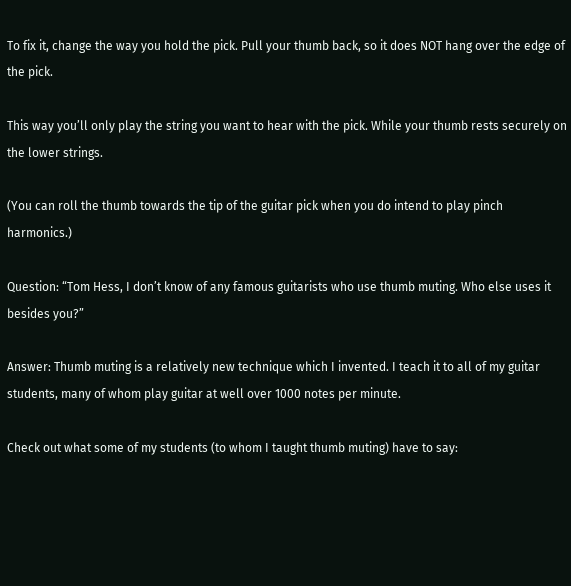To fix it, change the way you hold the pick. Pull your thumb back, so it does NOT hang over the edge of the pick.

This way you’ll only play the string you want to hear with the pick. While your thumb rests securely on the lower strings.

(You can roll the thumb towards the tip of the guitar pick when you do intend to play pinch harmonics.)

Question: “Tom Hess, I don’t know of any famous guitarists who use thumb muting. Who else uses it besides you?”

Answer: Thumb muting is a relatively new technique which I invented. I teach it to all of my guitar students, many of whom play guitar at well over 1000 notes per minute.

Check out what some of my students (to whom I taught thumb muting) have to say: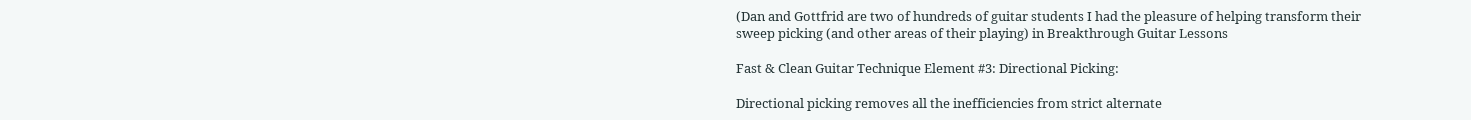(Dan and Gottfrid are two of hundreds of guitar students I had the pleasure of helping transform their sweep picking (and other areas of their playing) in Breakthrough Guitar Lessons

Fast & Clean Guitar Technique Element #3: Directional Picking:

Directional picking removes all the inefficiencies from strict alternate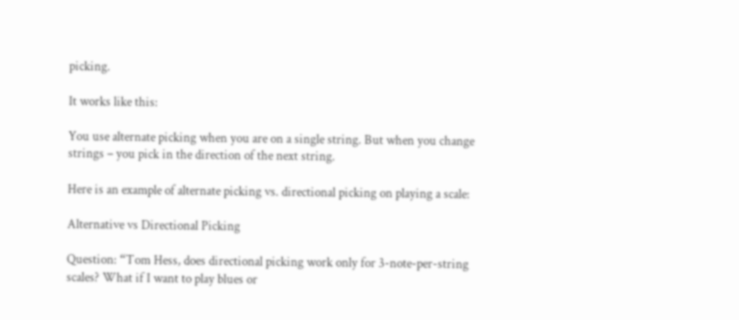picking.

It works like this:

You use alternate picking when you are on a single string. But when you change strings – you pick in the direction of the next string.

Here is an example of alternate picking vs. directional picking on playing a scale:

Alternative vs Directional Picking

Question: “Tom Hess, does directional picking work only for 3-note-per-string scales? What if I want to play blues or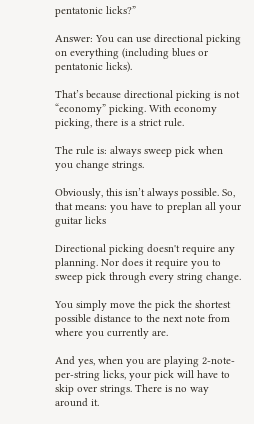pentatonic licks?”

Answer: You can use directional picking on everything (including blues or pentatonic licks).

That’s because directional picking is not “economy” picking. With economy picking, there is a strict rule.

The rule is: always sweep pick when you change strings.

Obviously, this isn’t always possible. So, that means: you have to preplan all your guitar licks

Directional picking doesn't require any planning. Nor does it require you to sweep pick through every string change.

You simply move the pick the shortest possible distance to the next note from where you currently are.

And yes, when you are playing 2-note-per-string licks, your pick will have to skip over strings. There is no way around it.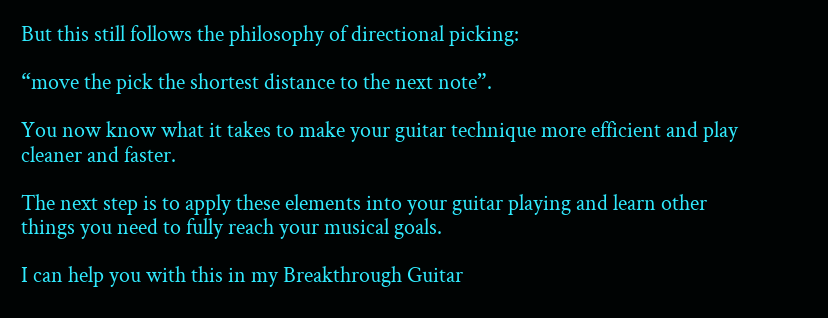But this still follows the philosophy of directional picking:

“move the pick the shortest distance to the next note”.

You now know what it takes to make your guitar technique more efficient and play cleaner and faster.

The next step is to apply these elements into your guitar playing and learn other things you need to fully reach your musical goals.

I can help you with this in my Breakthrough Guitar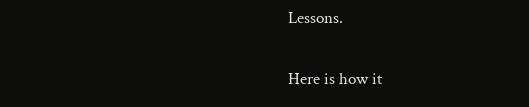Lessons.

Here is how it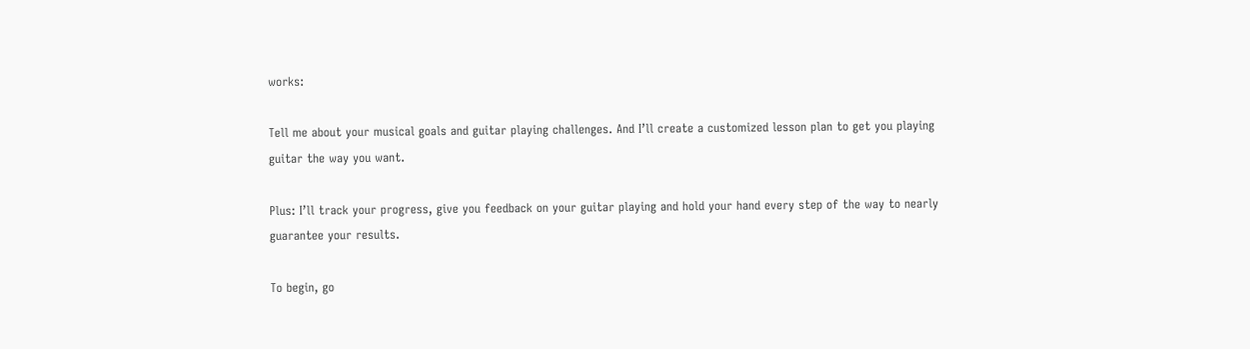works:

Tell me about your musical goals and guitar playing challenges. And I’ll create a customized lesson plan to get you playing guitar the way you want.

Plus: I’ll track your progress, give you feedback on your guitar playing and hold your hand every step of the way to nearly guarantee your results.

To begin, go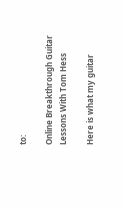to:

Online Breakthrough Guitar Lessons With Tom Hess

Here is what my guitar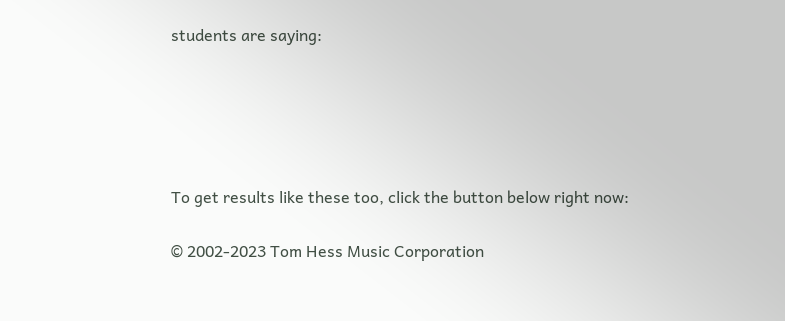students are saying:





To get results like these too, click the button below right now:

© 2002-2023 Tom Hess Music Corporation